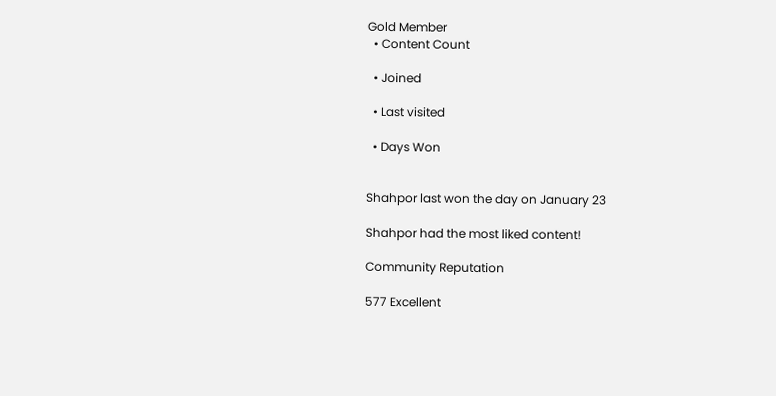Gold Member
  • Content Count

  • Joined

  • Last visited

  • Days Won


Shahpor last won the day on January 23

Shahpor had the most liked content!

Community Reputation

577 Excellent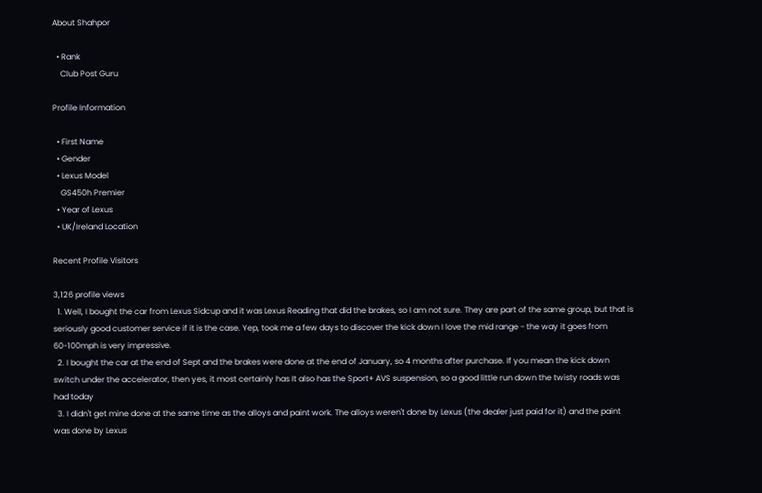About Shahpor

  • Rank
    Club Post Guru

Profile Information

  • First Name
  • Gender
  • Lexus Model
    GS450h Premier
  • Year of Lexus
  • UK/Ireland Location

Recent Profile Visitors

3,126 profile views
  1. Well, I bought the car from Lexus Sidcup and it was Lexus Reading that did the brakes, so I am not sure. They are part of the same group, but that is seriously good customer service if it is the case. Yep, took me a few days to discover the kick down I love the mid range - the way it goes from 60-100mph is very impressive.
  2. I bought the car at the end of Sept and the brakes were done at the end of January, so 4 months after purchase. If you mean the kick down switch under the accelerator, then yes, it most certainly has It also has the Sport+ AVS suspension, so a good little run down the twisty roads was had today
  3. I didn't get mine done at the same time as the alloys and paint work. The alloys weren't done by Lexus (the dealer just paid for it) and the paint was done by Lexus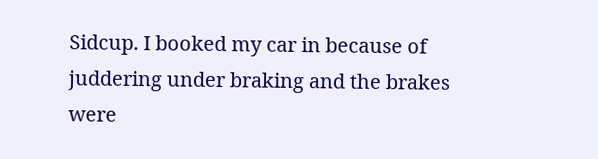Sidcup. I booked my car in because of juddering under braking and the brakes were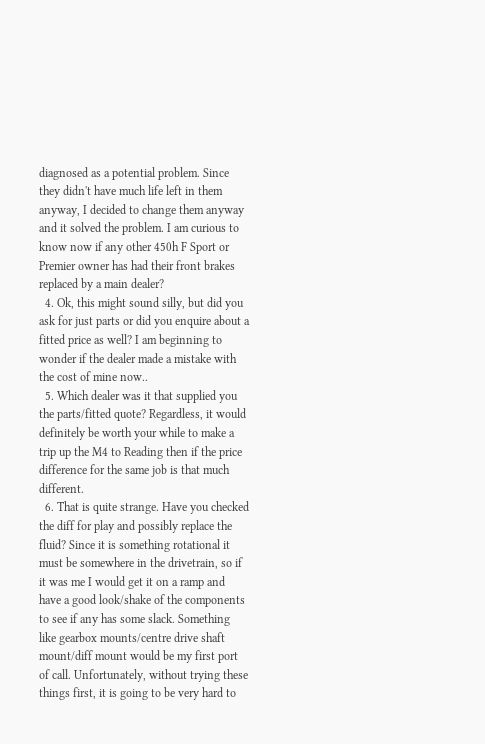diagnosed as a potential problem. Since they didn't have much life left in them anyway, I decided to change them anyway and it solved the problem. I am curious to know now if any other 450h F Sport or Premier owner has had their front brakes replaced by a main dealer?
  4. Ok, this might sound silly, but did you ask for just parts or did you enquire about a fitted price as well? I am beginning to wonder if the dealer made a mistake with the cost of mine now..
  5. Which dealer was it that supplied you the parts/fitted quote? Regardless, it would definitely be worth your while to make a trip up the M4 to Reading then if the price difference for the same job is that much different.
  6. That is quite strange. Have you checked the diff for play and possibly replace the fluid? Since it is something rotational it must be somewhere in the drivetrain, so if it was me I would get it on a ramp and have a good look/shake of the components to see if any has some slack. Something like gearbox mounts/centre drive shaft mount/diff mount would be my first port of call. Unfortunately, without trying these things first, it is going to be very hard to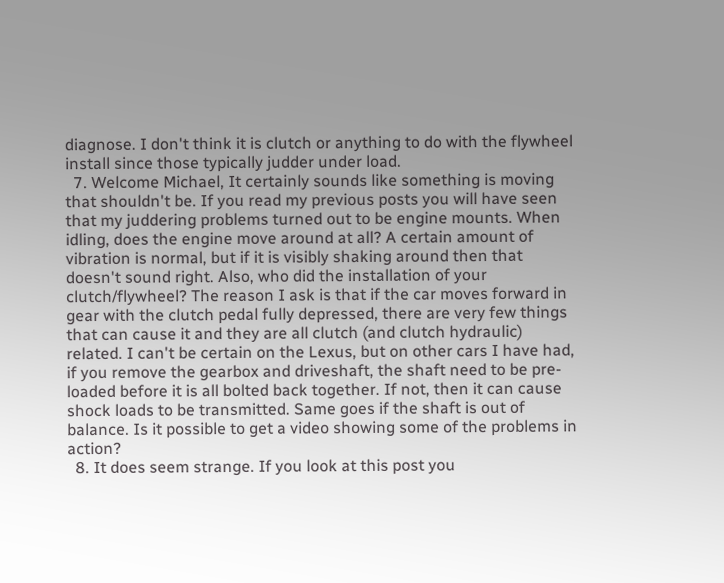diagnose. I don't think it is clutch or anything to do with the flywheel install since those typically judder under load.
  7. Welcome Michael, It certainly sounds like something is moving that shouldn't be. If you read my previous posts you will have seen that my juddering problems turned out to be engine mounts. When idling, does the engine move around at all? A certain amount of vibration is normal, but if it is visibly shaking around then that doesn't sound right. Also, who did the installation of your clutch/flywheel? The reason I ask is that if the car moves forward in gear with the clutch pedal fully depressed, there are very few things that can cause it and they are all clutch (and clutch hydraulic) related. I can't be certain on the Lexus, but on other cars I have had, if you remove the gearbox and driveshaft, the shaft need to be pre-loaded before it is all bolted back together. If not, then it can cause shock loads to be transmitted. Same goes if the shaft is out of balance. Is it possible to get a video showing some of the problems in action?
  8. It does seem strange. If you look at this post you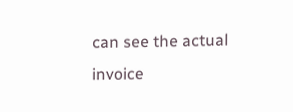can see the actual invoice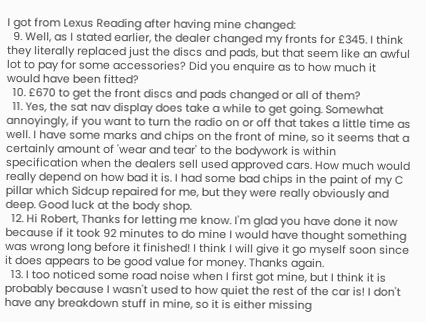I got from Lexus Reading after having mine changed:
  9. Well, as I stated earlier, the dealer changed my fronts for £345. I think they literally replaced just the discs and pads, but that seem like an awful lot to pay for some accessories? Did you enquire as to how much it would have been fitted?
  10. £670 to get the front discs and pads changed or all of them?
  11. Yes, the sat nav display does take a while to get going. Somewhat annoyingly, if you want to turn the radio on or off that takes a little time as well. I have some marks and chips on the front of mine, so it seems that a certainly amount of 'wear and tear' to the bodywork is within specification when the dealers sell used approved cars. How much would really depend on how bad it is. I had some bad chips in the paint of my C pillar which Sidcup repaired for me, but they were really obviously and deep. Good luck at the body shop.
  12. Hi Robert, Thanks for letting me know. I'm glad you have done it now because if it took 92 minutes to do mine I would have thought something was wrong long before it finished! I think I will give it go myself soon since it does appears to be good value for money. Thanks again.
  13. I too noticed some road noise when I first got mine, but I think it is probably because I wasn't used to how quiet the rest of the car is! I don't have any breakdown stuff in mine, so it is either missing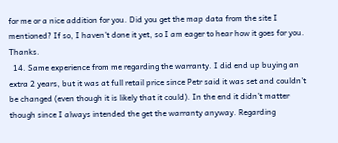for me or a nice addition for you. Did you get the map data from the site I mentioned? If so, I haven't done it yet, so I am eager to hear how it goes for you. Thanks.
  14. Same experience from me regarding the warranty. I did end up buying an extra 2 years, but it was at full retail price since Petr said it was set and couldn't be changed (even though it is likely that it could). In the end it didn't matter though since I always intended the get the warranty anyway. Regarding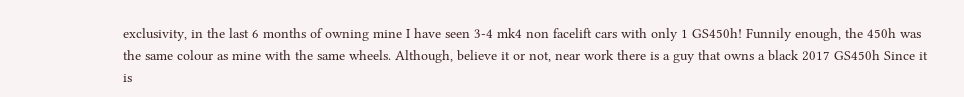exclusivity, in the last 6 months of owning mine I have seen 3-4 mk4 non facelift cars with only 1 GS450h! Funnily enough, the 450h was the same colour as mine with the same wheels. Although, believe it or not, near work there is a guy that owns a black 2017 GS450h Since it is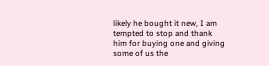likely he bought it new, I am tempted to stop and thank him for buying one and giving some of us the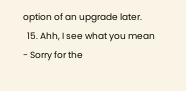option of an upgrade later.
  15. Ahh, I see what you mean - Sorry for the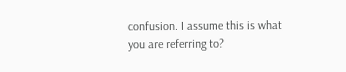confusion. I assume this is what you are referring to?